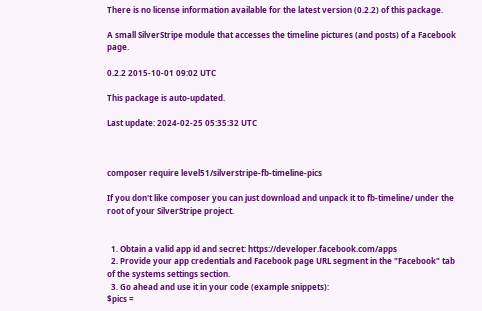There is no license information available for the latest version (0.2.2) of this package.

A small SilverStripe module that accesses the timeline pictures (and posts) of a Facebook page.

0.2.2 2015-10-01 09:02 UTC

This package is auto-updated.

Last update: 2024-02-25 05:35:32 UTC



composer require level51/silverstripe-fb-timeline-pics

If you don't like composer you can just download and unpack it to fb-timeline/ under the root of your SilverStripe project.


  1. Obtain a valid app id and secret: https://developer.facebook.com/apps
  2. Provide your app credentials and Facebook page URL segment in the "Facebook" tab of the systems settings section.
  3. Go ahead and use it in your code (example snippets):
$pics =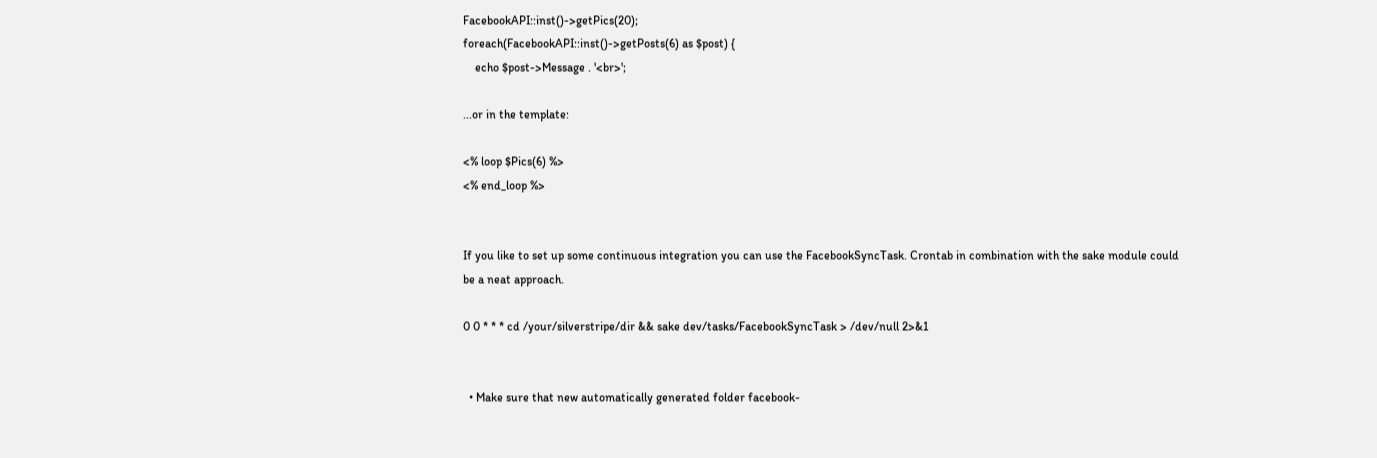FacebookAPI::inst()->getPics(20);
foreach(FacebookAPI::inst()->getPosts(6) as $post) {
    echo $post->Message . '<br>';

...or in the template:

<% loop $Pics(6) %>
<% end_loop %>


If you like to set up some continuous integration you can use the FacebookSyncTask. Crontab in combination with the sake module could be a neat approach.

0 0 * * * cd /your/silverstripe/dir && sake dev/tasks/FacebookSyncTask > /dev/null 2>&1


  • Make sure that new automatically generated folder facebook-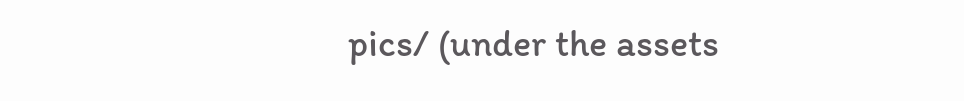pics/ (under the assets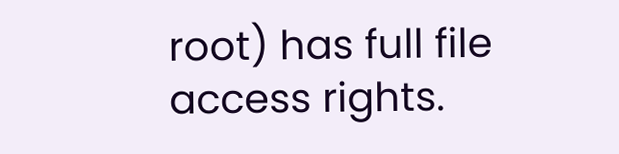root) has full file access rights.